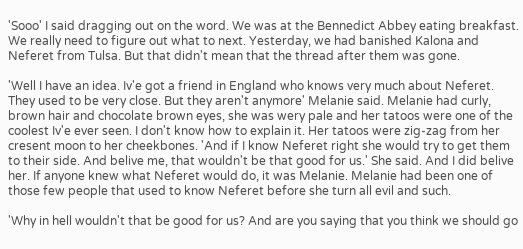'Sooo' I said dragging out on the word. We was at the Bennedict Abbey eating breakfast. We really need to figure out what to next. Yesterday, we had banished Kalona and Neferet from Tulsa. But that didn't mean that the thread after them was gone.

'Well I have an idea. Iv'e got a friend in England who knows very much about Neferet. They used to be very close. But they aren't anymore' Melanie said. Melanie had curly, brown hair and chocolate brown eyes, she was wery pale and her tatoos were one of the coolest Iv'e ever seen. I don't know how to explain it. Her tatoos were zig-zag from her cresent moon to her cheekbones. 'And if I know Neferet right she would try to get them to their side. And belive me, that wouldn't be that good for us.' She said. And I did belive her. If anyone knew what Neferet would do, it was Melanie. Melanie had been one of those few people that used to know Neferet before she turn all evil and such.

'Why in hell wouldn't that be good for us? And are you saying that you think we should go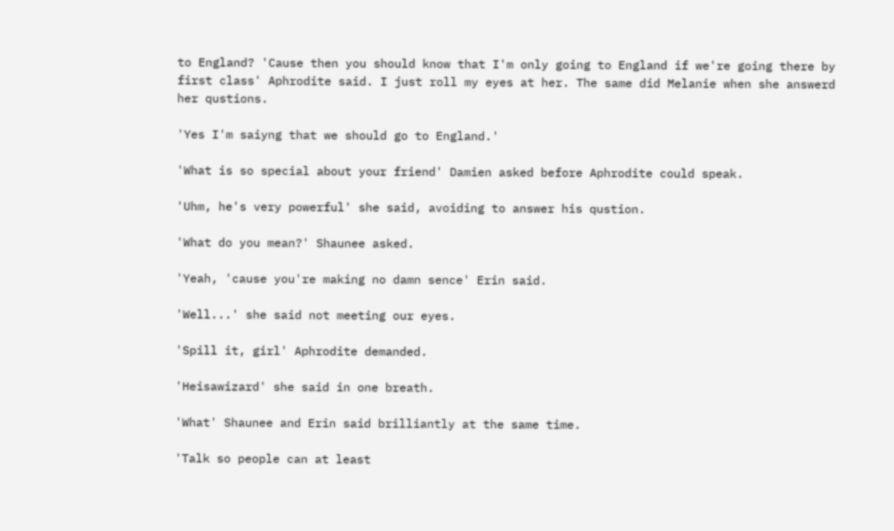to England? 'Cause then you should know that I'm only going to England if we're going there by first class' Aphrodite said. I just roll my eyes at her. The same did Melanie when she answerd her qustions.

'Yes I'm saiyng that we should go to England.'

'What is so special about your friend' Damien asked before Aphrodite could speak.

'Uhm, he's very powerful' she said, avoiding to answer his qustion.

'What do you mean?' Shaunee asked.

'Yeah, 'cause you're making no damn sence' Erin said.

'Well...' she said not meeting our eyes.

'Spill it, girl' Aphrodite demanded.

'Heisawizard' she said in one breath.

'What' Shaunee and Erin said brilliantly at the same time.

'Talk so people can at least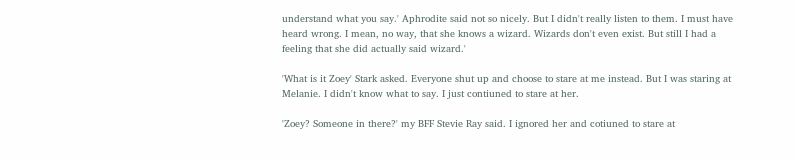understand what you say.' Aphrodite said not so nicely. But I didn't really listen to them. I must have heard wrong. I mean, no way, that she knows a wizard. Wizards don't even exist. But still I had a feeling that she did actually said wizard.'

'What is it Zoey' Stark asked. Everyone shut up and choose to stare at me instead. But I was staring at Melanie. I didn't know what to say. I just contiuned to stare at her.

'Zoey? Someone in there?' my BFF Stevie Ray said. I ignored her and cotiuned to stare at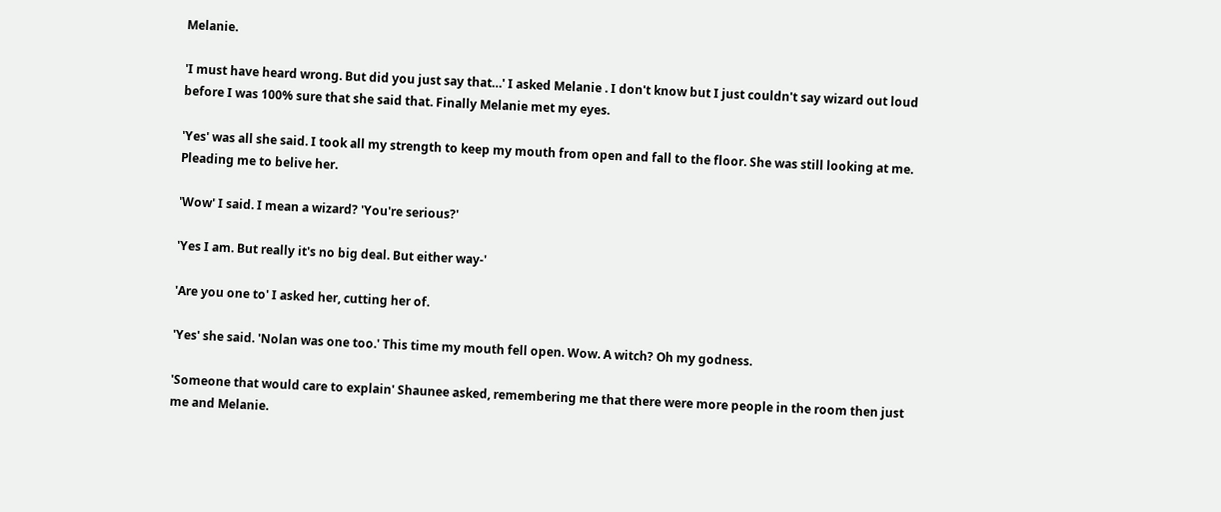Melanie.

'I must have heard wrong. But did you just say that…' I asked Melanie . I don't know but I just couldn't say wizard out loud before I was 100% sure that she said that. Finally Melanie met my eyes.

'Yes' was all she said. I took all my strength to keep my mouth from open and fall to the floor. She was still looking at me. Pleading me to belive her.

'Wow' I said. I mean a wizard? 'You're serious?'

'Yes I am. But really it's no big deal. But either way-'

'Are you one to' I asked her, cutting her of.

'Yes' she said. 'Nolan was one too.' This time my mouth fell open. Wow. A witch? Oh my godness.

'Someone that would care to explain' Shaunee asked, remembering me that there were more people in the room then just me and Melanie.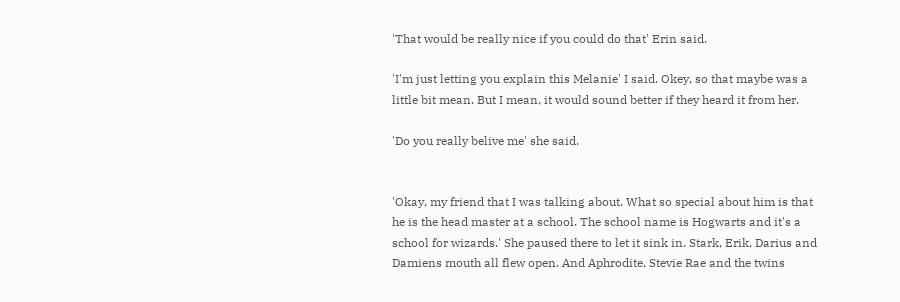'That would be really nice if you could do that' Erin said.

'I'm just letting you explain this Melanie' I said. Okey, so that maybe was a little bit mean. But I mean, it would sound better if they heard it from her.

'Do you really belive me' she said.


'Okay, my friend that I was talking about. What so special about him is that he is the head master at a school. The school name is Hogwarts and it's a school for wizards.' She paused there to let it sink in. Stark, Erik, Darius and Damiens mouth all flew open. And Aphrodite, Stevie Rae and the twins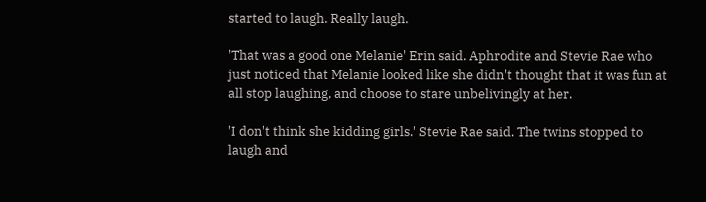started to laugh. Really laugh.

'That was a good one Melanie' Erin said. Aphrodite and Stevie Rae who just noticed that Melanie looked like she didn't thought that it was fun at all stop laughing, and choose to stare unbelivingly at her.

'I don't think she kidding girls.' Stevie Rae said. The twins stopped to laugh and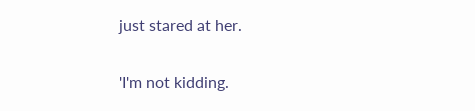just stared at her.

'I'm not kidding.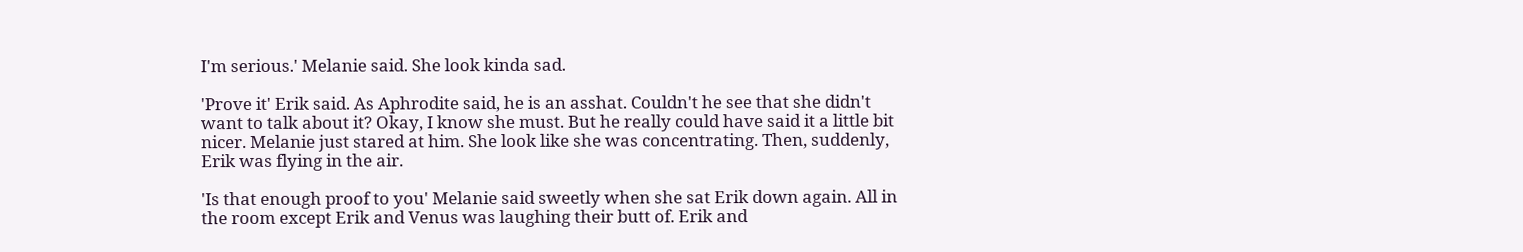I'm serious.' Melanie said. She look kinda sad.

'Prove it' Erik said. As Aphrodite said, he is an asshat. Couldn't he see that she didn't want to talk about it? Okay, I know she must. But he really could have said it a little bit nicer. Melanie just stared at him. She look like she was concentrating. Then, suddenly, Erik was flying in the air.

'Is that enough proof to you' Melanie said sweetly when she sat Erik down again. All in the room except Erik and Venus was laughing their butt of. Erik and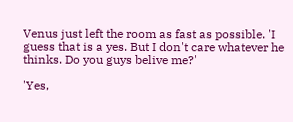Venus just left the room as fast as possible. 'I guess that is a yes. But I don't care whatever he thinks. Do you guys belive me?'

'Yes,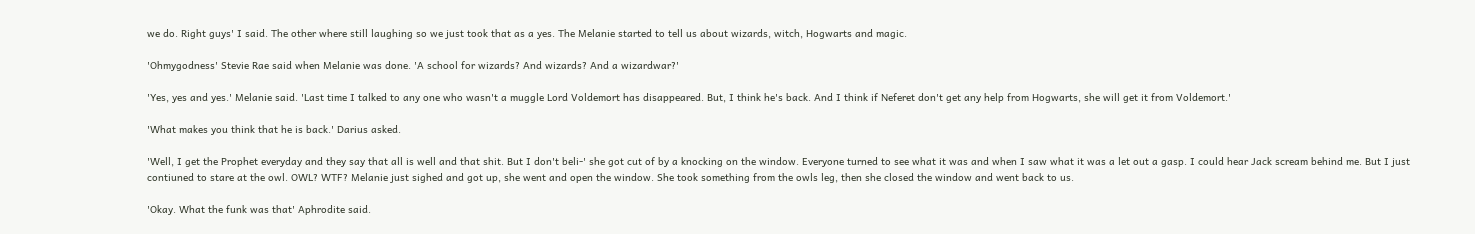we do. Right guys' I said. The other where still laughing so we just took that as a yes. The Melanie started to tell us about wizards, witch, Hogwarts and magic.

'Ohmygodness' Stevie Rae said when Melanie was done. 'A school for wizards? And wizards? And a wizardwar?'

'Yes, yes and yes.' Melanie said. 'Last time I talked to any one who wasn't a muggle Lord Voldemort has disappeared. But, I think he's back. And I think if Neferet don't get any help from Hogwarts, she will get it from Voldemort.'

'What makes you think that he is back.' Darius asked.

'Well, I get the Prophet everyday and they say that all is well and that shit. But I don't beli-' she got cut of by a knocking on the window. Everyone turned to see what it was and when I saw what it was a let out a gasp. I could hear Jack scream behind me. But I just contiuned to stare at the owl. OWL? WTF? Melanie just sighed and got up, she went and open the window. She took something from the owls leg, then she closed the window and went back to us.

'Okay. What the funk was that' Aphrodite said.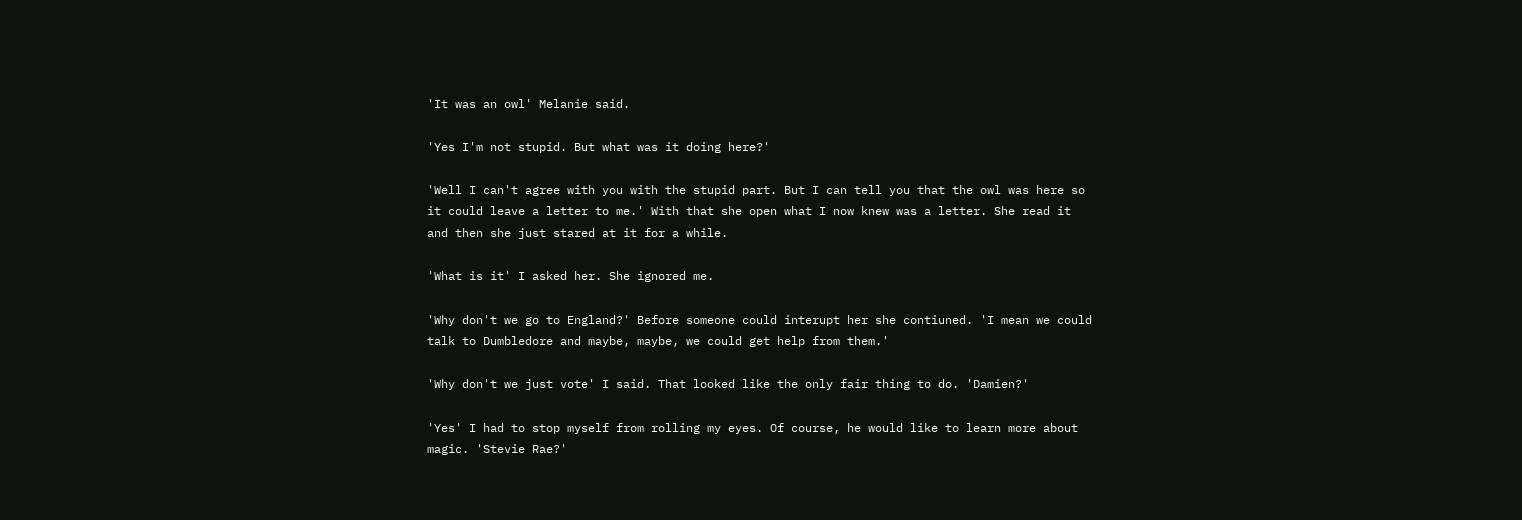'It was an owl' Melanie said.

'Yes I'm not stupid. But what was it doing here?'

'Well I can't agree with you with the stupid part. But I can tell you that the owl was here so it could leave a letter to me.' With that she open what I now knew was a letter. She read it and then she just stared at it for a while.

'What is it' I asked her. She ignored me.

'Why don't we go to England?' Before someone could interupt her she contiuned. 'I mean we could talk to Dumbledore and maybe, maybe, we could get help from them.'

'Why don't we just vote' I said. That looked like the only fair thing to do. 'Damien?'

'Yes' I had to stop myself from rolling my eyes. Of course, he would like to learn more about magic. 'Stevie Rae?'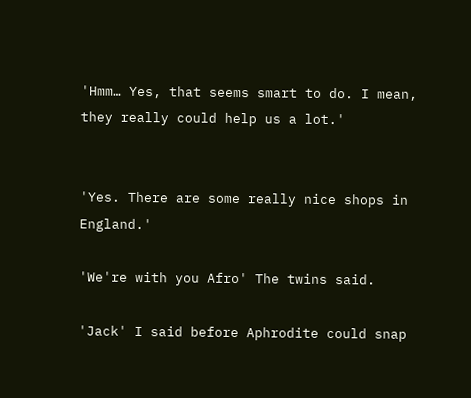'Hmm… Yes, that seems smart to do. I mean, they really could help us a lot.'


'Yes. There are some really nice shops in England.'

'We're with you Afro' The twins said.

'Jack' I said before Aphrodite could snap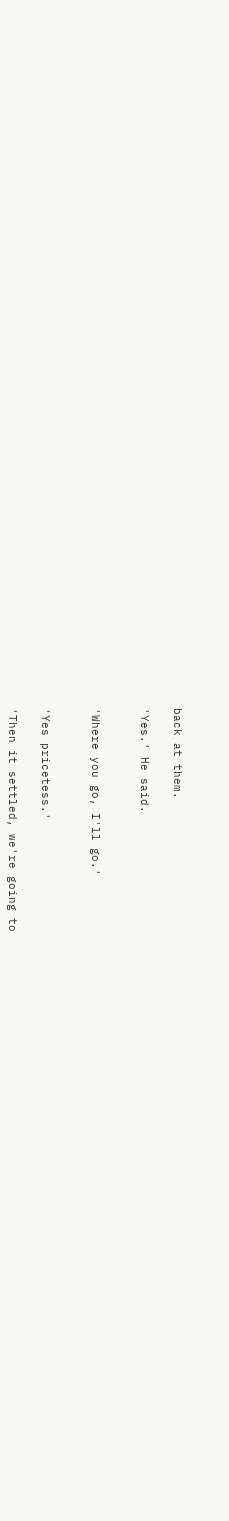back at them.

'Yes.' He said.


'Where you go, I'll go.'


'Yes pricetess.'

'Then it settled, we're going to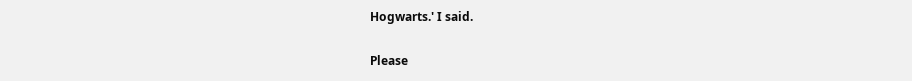Hogwarts.' I said.

Please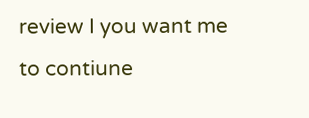review I you want me to contiune